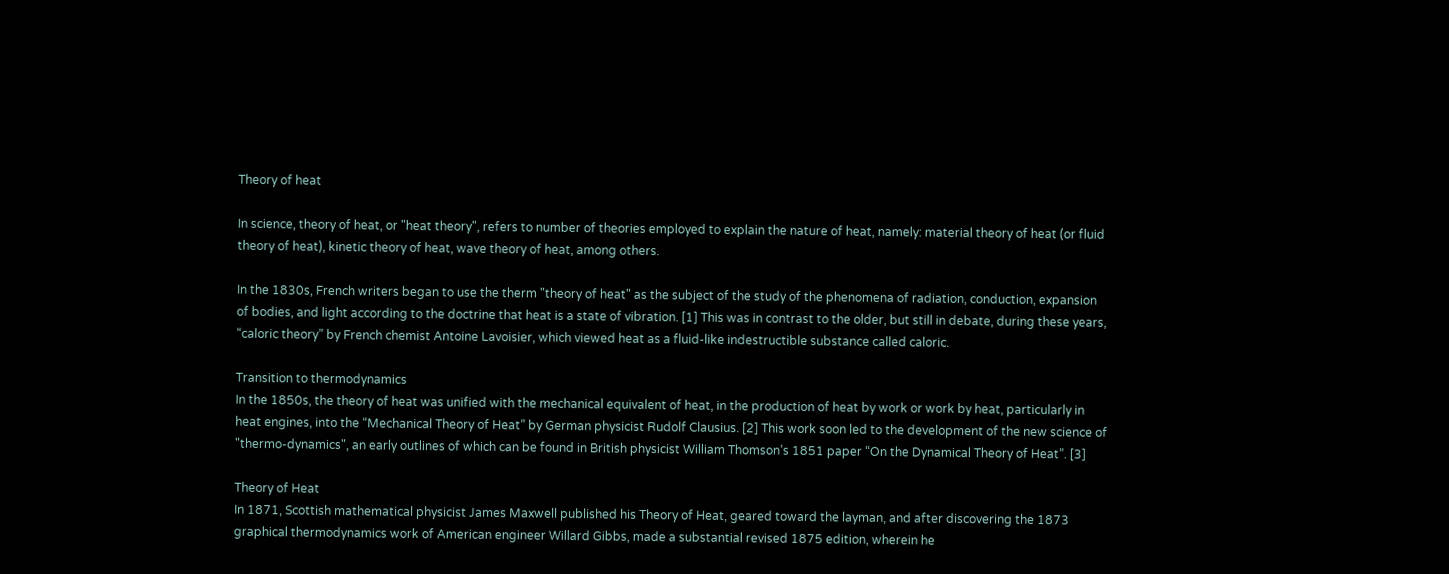Theory of heat

In science, theory of heat, or "heat theory", refers to number of theories employed to explain the nature of heat, namely: material theory of heat (or fluid theory of heat), kinetic theory of heat, wave theory of heat, among others.

In the 1830s, French writers began to use the therm "theory of heat" as the subject of the study of the phenomena of radiation, conduction, expansion of bodies, and light according to the doctrine that heat is a state of vibration. [1] This was in contrast to the older, but still in debate, during these years, “caloric theory” by French chemist Antoine Lavoisier, which viewed heat as a fluid-like indestructible substance called caloric.

Transition to thermodynamics
In the 1850s, the theory of heat was unified with the mechanical equivalent of heat, in the production of heat by work or work by heat, particularly in heat engines, into the “Mechanical Theory of Heat” by German physicist Rudolf Clausius. [2] This work soon led to the development of the new science of "thermo-dynamics", an early outlines of which can be found in British physicist William Thomson’s 1851 paper “On the Dynamical Theory of Heat”. [3]

Theory of Heat
In 1871, Scottish mathematical physicist James Maxwell published his Theory of Heat, geared toward the layman, and after discovering the 1873 graphical thermodynamics work of American engineer Willard Gibbs, made a substantial revised 1875 edition, wherein he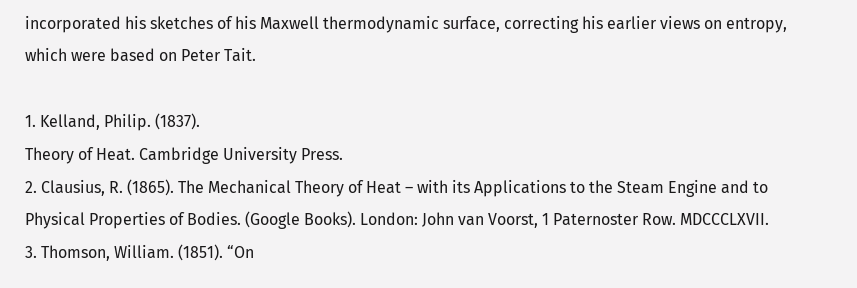incorporated his sketches of his Maxwell thermodynamic surface, correcting his earlier views on entropy, which were based on Peter Tait.

1. Kelland, Philip. (1837).
Theory of Heat. Cambridge University Press.
2. Clausius, R. (1865). The Mechanical Theory of Heat – with its Applications to the Steam Engine and to Physical Properties of Bodies. (Google Books). London: John van Voorst, 1 Paternoster Row. MDCCCLXVII.
3. Thomson, William. (1851). “On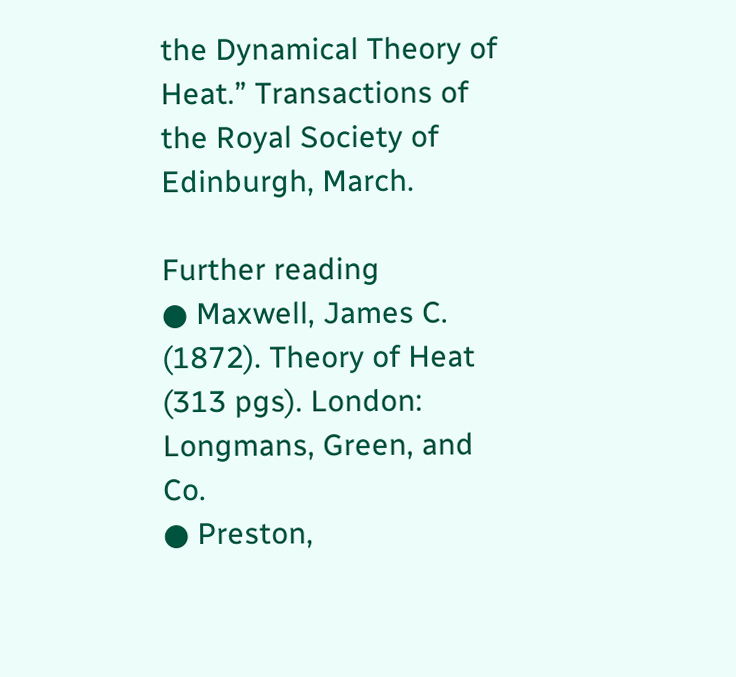the Dynamical Theory of Heat.” Transactions of the Royal Society of Edinburgh, March.

Further reading
● Maxwell, James C. (1872). Theory of Heat (313 pgs). London: Longmans, Green, and Co.
● Preston,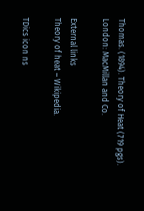Thomas. (1894). Theory of Heat (719 pgs). London: MacMillan and Co.

External links
Theory of heat – Wikipedia.

TDics icon ns